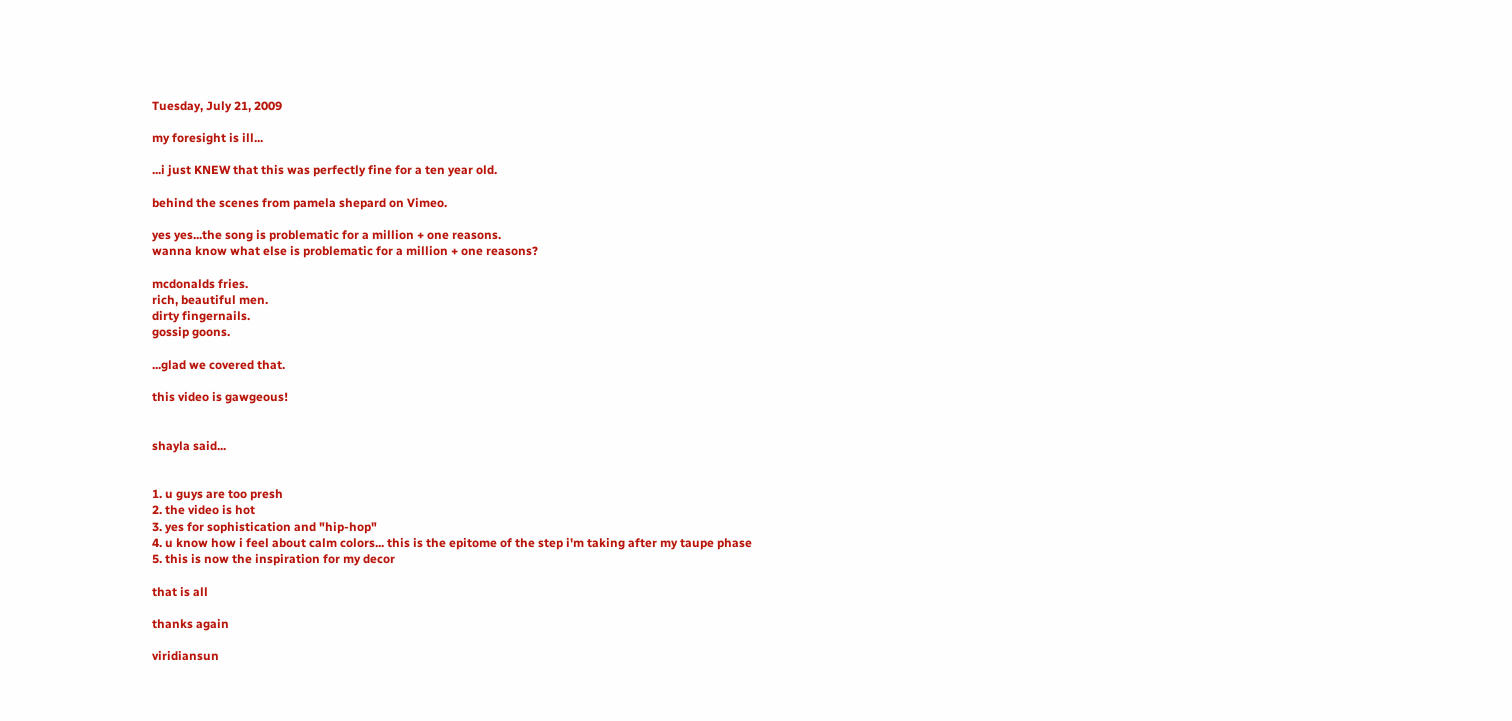Tuesday, July 21, 2009

my foresight is ill...

...i just KNEW that this was perfectly fine for a ten year old.

behind the scenes from pamela shepard on Vimeo.

yes yes...the song is problematic for a million + one reasons.
wanna know what else is problematic for a million + one reasons?

mcdonalds fries.
rich, beautiful men.
dirty fingernails.
gossip goons.

...glad we covered that.

this video is gawgeous!


shayla said...


1. u guys are too presh
2. the video is hot
3. yes for sophistication and "hip-hop"
4. u know how i feel about calm colors... this is the epitome of the step i'm taking after my taupe phase
5. this is now the inspiration for my decor

that is all

thanks again

viridiansun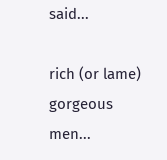said...

rich (or lame) gorgeous men...